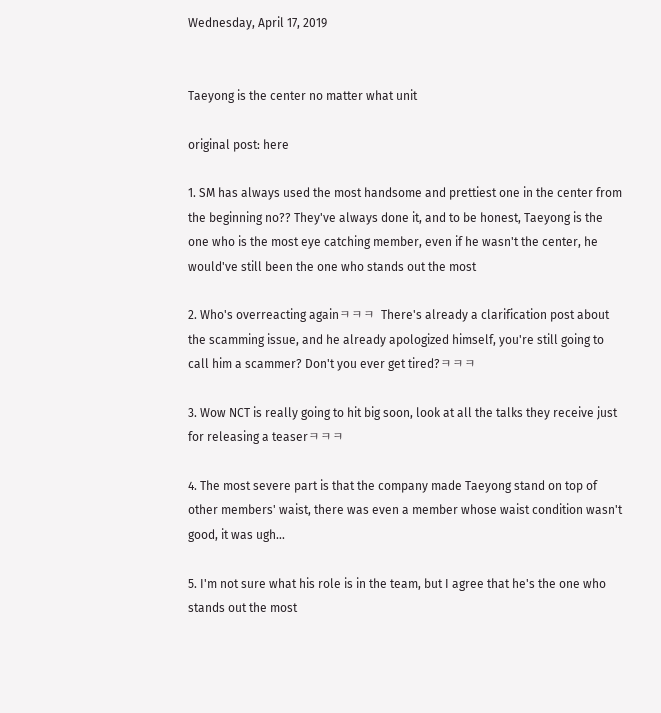Wednesday, April 17, 2019


Taeyong is the center no matter what unit

original post: here

1. SM has always used the most handsome and prettiest one in the center from the beginning no?? They've always done it, and to be honest, Taeyong is the one who is the most eye catching member, even if he wasn't the center, he would've still been the one who stands out the most

2. Who's overreacting againㅋㅋㅋ  There's already a clarification post about the scamming issue, and he already apologized himself, you're still going to call him a scammer? Don't you ever get tired?ㅋㅋㅋ

3. Wow NCT is really going to hit big soon, look at all the talks they receive just for releasing a teaserㅋㅋㅋ

4. The most severe part is that the company made Taeyong stand on top of other members' waist, there was even a member whose waist condition wasn't good, it was ugh...

5. I'm not sure what his role is in the team, but I agree that he's the one who stands out the most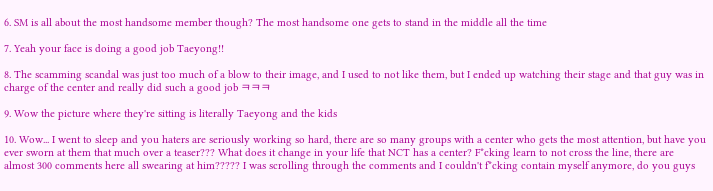6. SM is all about the most handsome member though? The most handsome one gets to stand in the middle all the time

7. Yeah your face is doing a good job Taeyong!!

8. The scamming scandal was just too much of a blow to their image, and I used to not like them, but I ended up watching their stage and that guy was in charge of the center and really did such a good job ㅋㅋㅋ

9. Wow the picture where they're sitting is literally Taeyong and the kids

10. Wow... I went to sleep and you haters are seriously working so hard, there are so many groups with a center who gets the most attention, but have you ever sworn at them that much over a teaser??? What does it change in your life that NCT has a center? F*cking learn to not cross the line, there are almost 300 comments here all swearing at him????? I was scrolling through the comments and I couldn't f*cking contain myself anymore, do you guys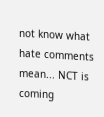not know what hate comments mean... NCT is coming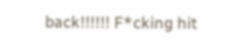back!!!!!! F*cking hit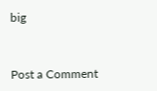big


Post a Comment